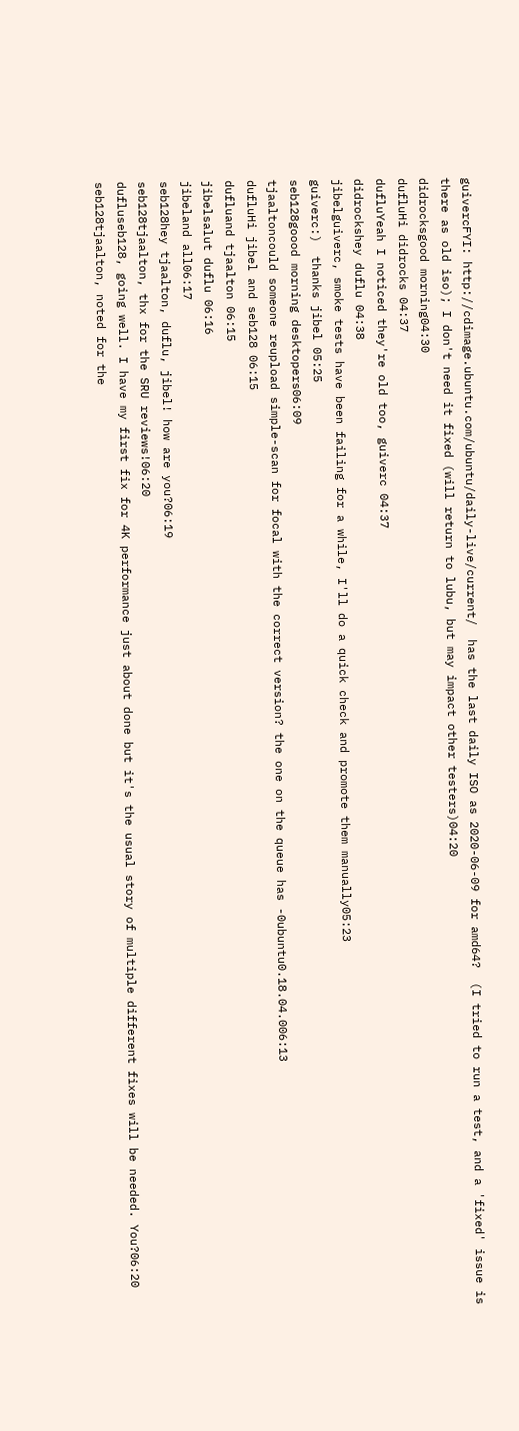guivercFYI: http://cdimage.ubuntu.com/ubuntu/daily-live/current/  has the last daily ISO as 2020-06-09 for amd64?  (I tried to run a test, and a 'fixed' issue is there as old iso); I don't need it fixed (will return to lubu, but may impact other testers)04:20
didrocksgood morning04:30
dufluHi didrocks 04:37
dufluYeah I noticed they're old too, guiverc 04:37
didrockshey duflu 04:38
jibelguiverc, smoke tests have been failing for a while, I'll do a quick check and promote them manually05:23
guiverc:)  thanks jibel 05:25
seb128goood morning desktopers06:09
tjaaltoncould someone reupload simple-scan for focal with the correct version? the one on the queue has -0ubuntu0.18.04.006:13
dufluHi jibel and seb128 06:15
dufluand tjaalton 06:15
jibelsalut duflu 06:16
jibeland all06:17
seb128hey tjaalton, duflu, jibel! how are you?06:19
seb128tjaalton, thx for the SRU reviews!06:20
dufluseb128, going well. I have my first fix for 4K performance just about done but it's the usual story of multiple different fixes will be needed. You?06:20
seb128tjaalton, noted for the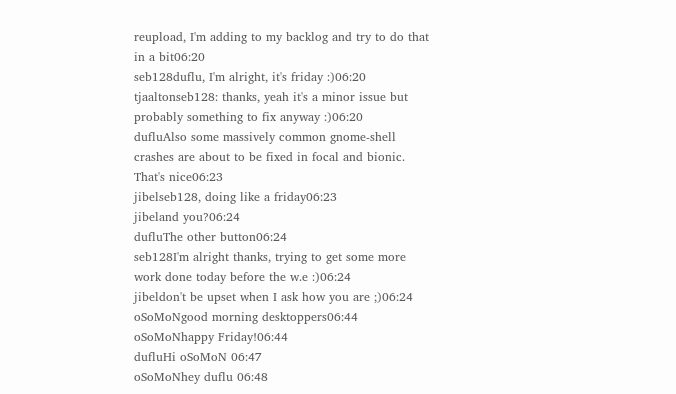reupload, I'm adding to my backlog and try to do that in a bit06:20
seb128duflu, I'm alright, it's friday :)06:20
tjaaltonseb128: thanks, yeah it's a minor issue but probably something to fix anyway :)06:20
dufluAlso some massively common gnome-shell crashes are about to be fixed in focal and bionic. That's nice06:23
jibelseb128, doing like a friday06:23
jibeland you?06:24
dufluThe other button06:24
seb128I'm alright thanks, trying to get some more work done today before the w.e :)06:24
jibeldon't be upset when I ask how you are ;)06:24
oSoMoNgood morning desktoppers06:44
oSoMoNhappy Friday!06:44
dufluHi oSoMoN 06:47
oSoMoNhey duflu 06:48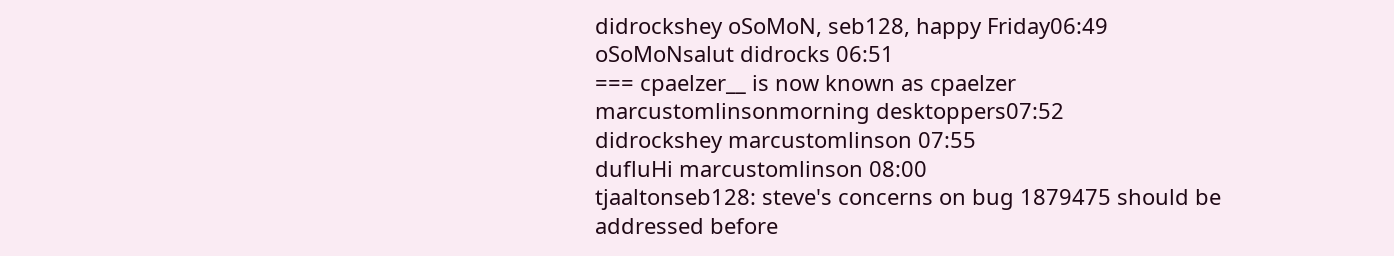didrockshey oSoMoN, seb128, happy Friday06:49
oSoMoNsalut didrocks 06:51
=== cpaelzer__ is now known as cpaelzer
marcustomlinsonmorning desktoppers07:52
didrockshey marcustomlinson 07:55
dufluHi marcustomlinson 08:00
tjaaltonseb128: steve's concerns on bug 1879475 should be addressed before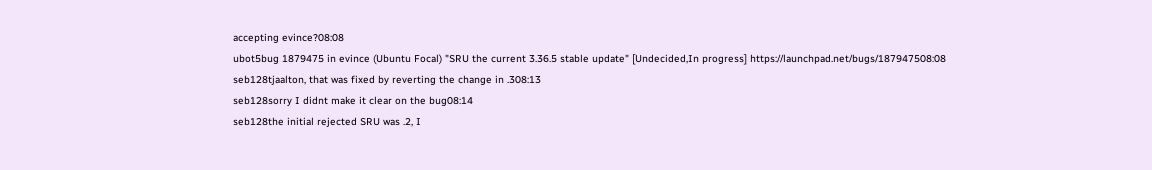accepting evince?08:08
ubot5bug 1879475 in evince (Ubuntu Focal) "SRU the current 3.36.5 stable update" [Undecided,In progress] https://launchpad.net/bugs/187947508:08
seb128tjaalton, that was fixed by reverting the change in .308:13
seb128sorry I didnt make it clear on the bug08:14
seb128the initial rejected SRU was .2, I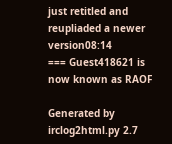just retitled and reupliaded a newer version08:14
=== Guest418621 is now known as RAOF

Generated by irclog2html.py 2.7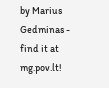by Marius Gedminas - find it at mg.pov.lt!